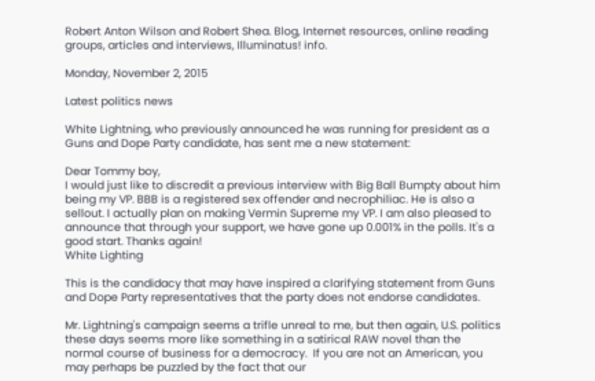Robert Anton Wilson and Robert Shea. Blog, Internet resources, online reading groups, articles and interviews, Illuminatus! info.

Monday, November 2, 2015

Latest politics news

White Lightning, who previously announced he was running for president as a Guns and Dope Party candidate, has sent me a new statement:

Dear Tommy boy,
I would just like to discredit a previous interview with Big Ball Bumpty about him being my VP. BBB is a registered sex offender and necrophiliac. He is also a sellout. I actually plan on making Vermin Supreme my VP. I am also pleased to announce that through your support, we have gone up 0.001% in the polls. It's a good start. Thanks again!
White Lighting

This is the candidacy that may have inspired a clarifying statement from Guns and Dope Party representatives that the party does not endorse candidates.

Mr. Lightning's campaign seems a trifle unreal to me, but then again, U.S. politics these days seems more like something in a satirical RAW novel than the normal course of business for a democracy.  If you are not an American, you may perhaps be puzzled by the fact that our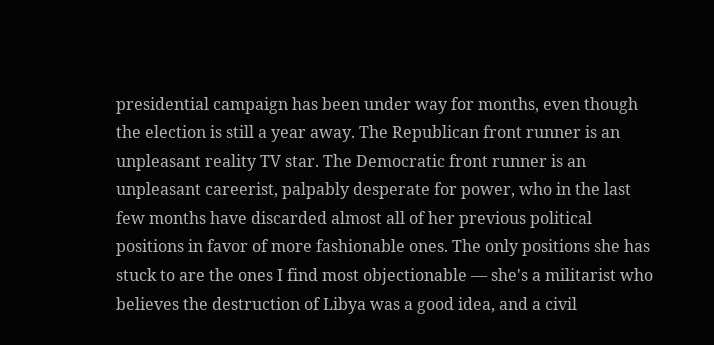presidential campaign has been under way for months, even though the election is still a year away. The Republican front runner is an unpleasant reality TV star. The Democratic front runner is an unpleasant careerist, palpably desperate for power, who in the last few months have discarded almost all of her previous political positions in favor of more fashionable ones. The only positions she has stuck to are the ones I find most objectionable — she's a militarist who believes the destruction of Libya was a good idea, and a civil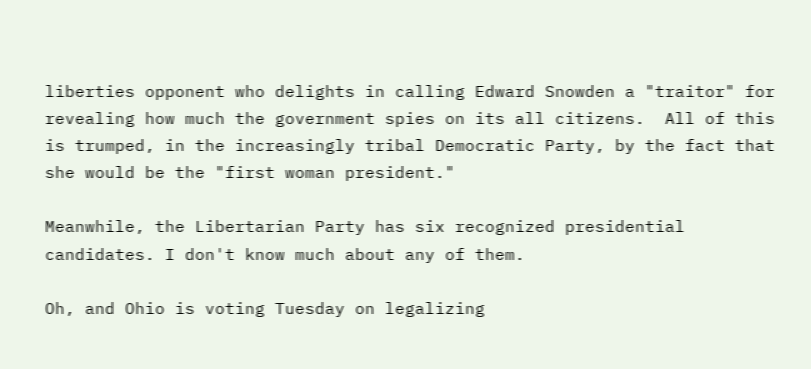liberties opponent who delights in calling Edward Snowden a "traitor" for revealing how much the government spies on its all citizens.  All of this is trumped, in the increasingly tribal Democratic Party, by the fact that she would be the "first woman president."

Meanwhile, the Libertarian Party has six recognized presidential candidates. I don't know much about any of them.

Oh, and Ohio is voting Tuesday on legalizing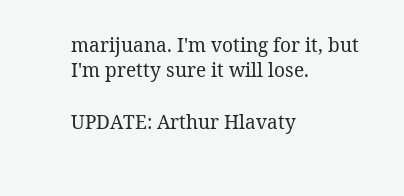marijuana. I'm voting for it, but I'm pretty sure it will lose.

UPDATE: Arthur Hlavaty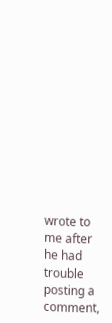wrote to me after he had trouble posting a comment,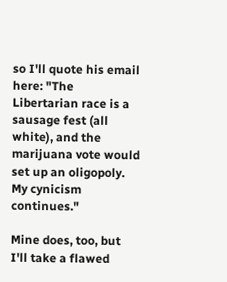so I'll quote his email here: "The Libertarian race is a sausage fest (all white), and the marijuana vote would set up an oligopoly. My cynicism continues."

Mine does, too, but I'll take a flawed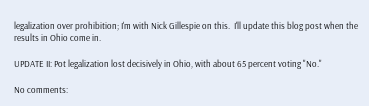legalization over prohibition; I'm with Nick Gillespie on this.  I'll update this blog post when the results in Ohio come in.

UPDATE II: Pot legalization lost decisively in Ohio, with about 65 percent voting "No."

No comments: